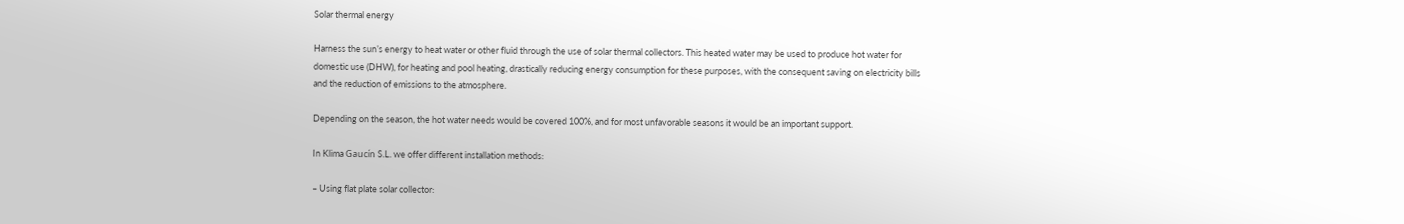Solar thermal energy

Harness the sun’s energy to heat water or other fluid through the use of solar thermal collectors. This heated water may be used to produce hot water for domestic use (DHW), for heating and pool heating, drastically reducing energy consumption for these purposes, with the consequent saving on electricity bills and the reduction of emissions to the atmosphere.

Depending on the season, the hot water needs would be covered 100%, and for most unfavorable seasons it would be an important support.

In Klima Gaucín S.L. we offer different installation methods:

– Using flat plate solar collector: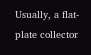Usually, a flat-plate collector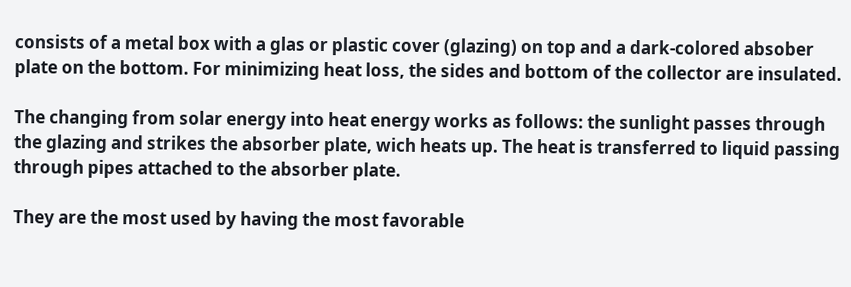consists of a metal box with a glas or plastic cover (glazing) on top and a dark-colored absober plate on the bottom. For minimizing heat loss, the sides and bottom of the collector are insulated.

The changing from solar energy into heat energy works as follows: the sunlight passes through the glazing and strikes the absorber plate, wich heats up. The heat is transferred to liquid passing through pipes attached to the absorber plate.

They are the most used by having the most favorable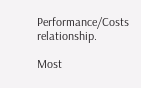Performance/Costs relationship.

Most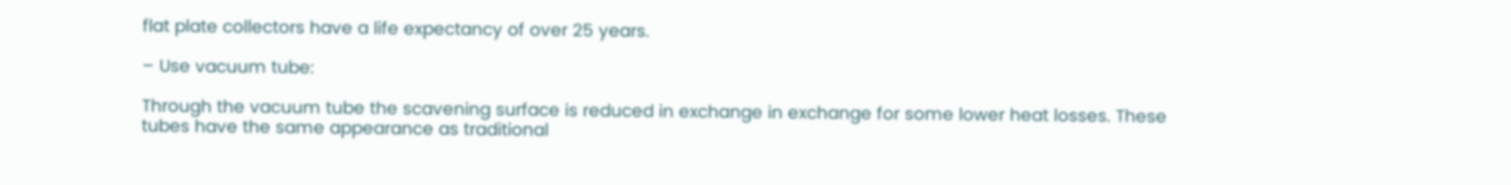flat plate collectors have a life expectancy of over 25 years.

– Use vacuum tube:

Through the vacuum tube the scavening surface is reduced in exchange in exchange for some lower heat losses. These tubes have the same appearance as traditional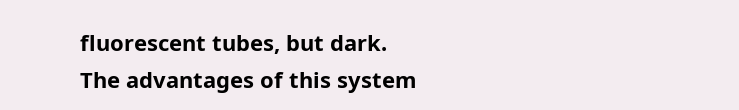fluorescent tubes, but dark.
The advantages of this system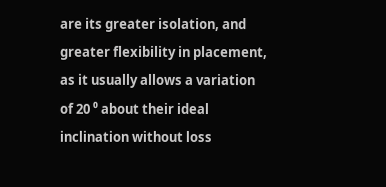are its greater isolation, and greater flexibility in placement, as it usually allows a variation of 20 ⁰ about their ideal inclination without loss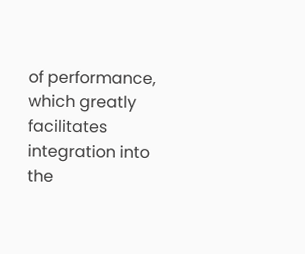of performance, which greatly facilitates integration into the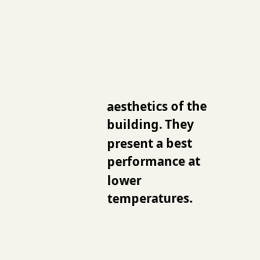aesthetics of the building. They present a best performance at lower temperatures.